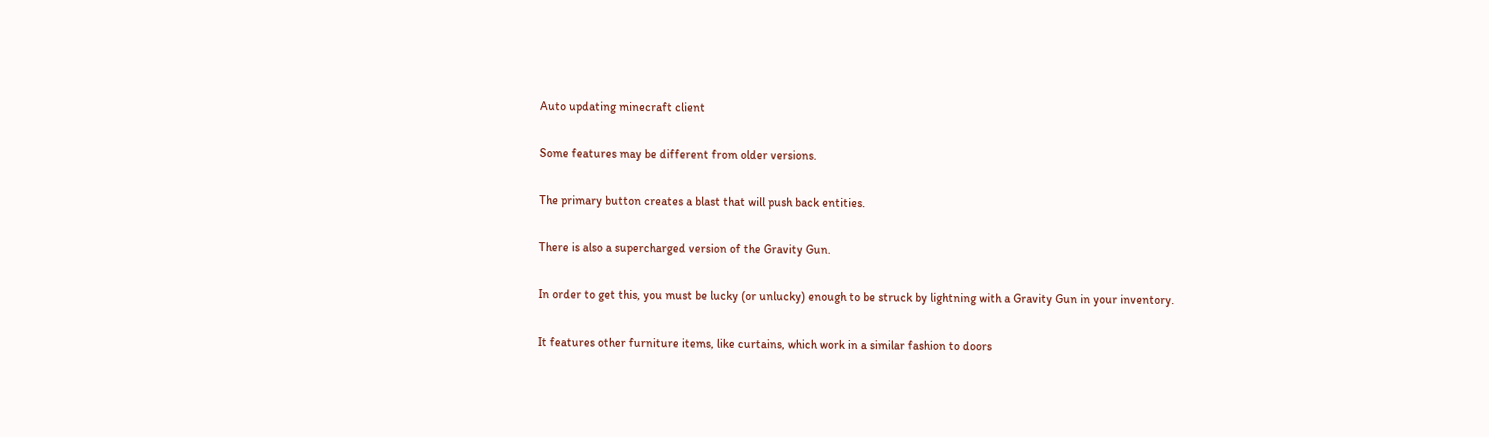Auto updating minecraft client

Some features may be different from older versions.

The primary button creates a blast that will push back entities.

There is also a supercharged version of the Gravity Gun.

In order to get this, you must be lucky (or unlucky) enough to be struck by lightning with a Gravity Gun in your inventory.

It features other furniture items, like curtains, which work in a similar fashion to doors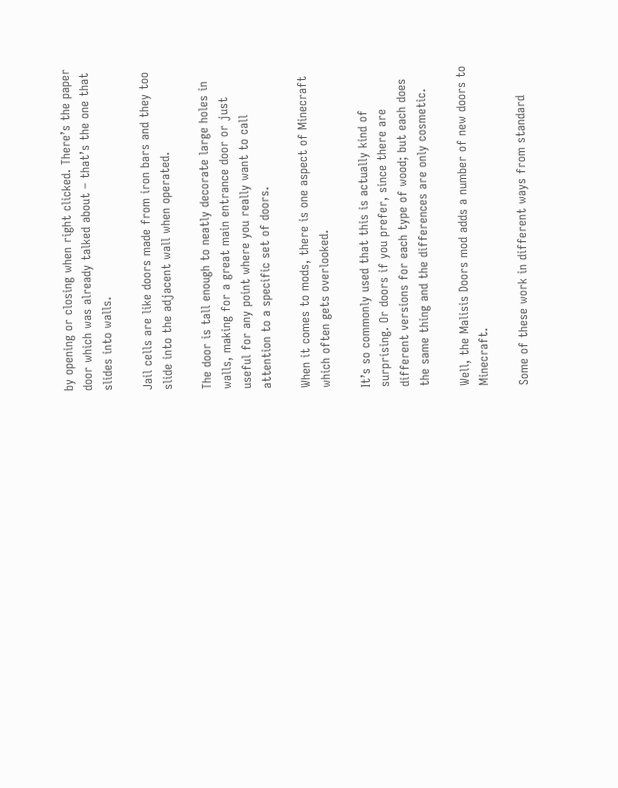by opening or closing when right clicked. There’s the paper door which was already talked about – that’s the one that slides into walls.

Jail cells are like doors made from iron bars and they too slide into the adjacent wall when operated.

The door is tall enough to neatly decorate large holes in walls, making for a great main entrance door or just useful for any point where you really want to call attention to a specific set of doors.

When it comes to mods, there is one aspect of Minecraft which often gets overlooked.

It’s so commonly used that this is actually kind of surprising. Or doors if you prefer, since there are different versions for each type of wood; but each does the same thing and the differences are only cosmetic.

Well, the Malisis Doors mod adds a number of new doors to Minecraft.

Some of these work in different ways from standard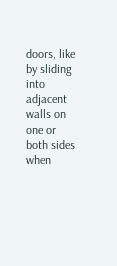doors, like by sliding into adjacent walls on one or both sides when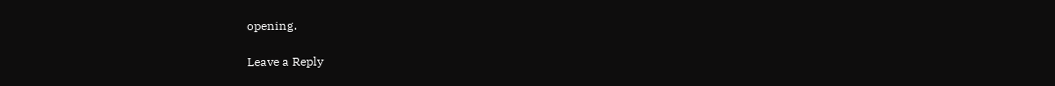opening.

Leave a Reply